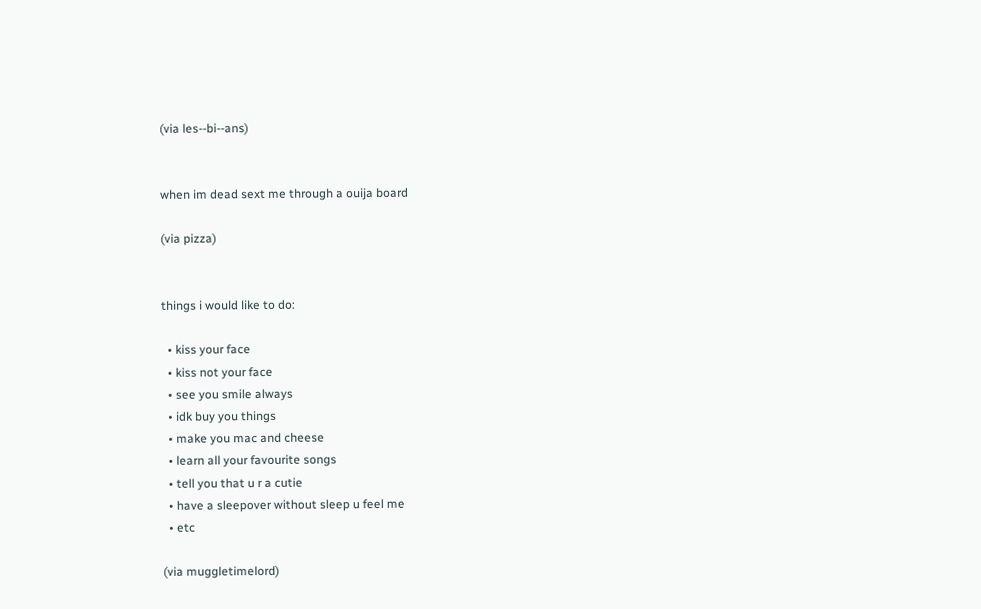(via les--bi--ans)


when im dead sext me through a ouija board

(via pizza)


things i would like to do:

  • kiss your face
  • kiss not your face
  • see you smile always
  • idk buy you things
  • make you mac and cheese
  • learn all your favourite songs
  • tell you that u r a cutie
  • have a sleepover without sleep u feel me
  • etc

(via muggletimelord)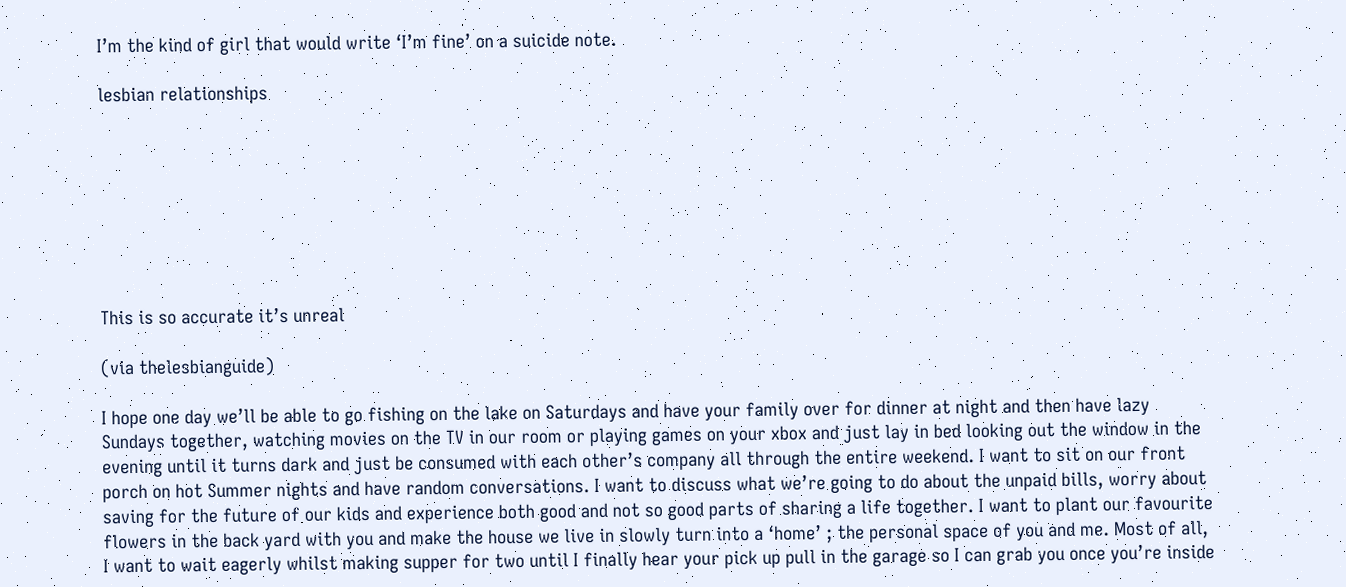I’m the kind of girl that would write ‘I’m fine’ on a suicide note.

lesbian relationships








This is so accurate it’s unreal

(via thelesbianguide)

I hope one day we’ll be able to go fishing on the lake on Saturdays and have your family over for dinner at night and then have lazy Sundays together, watching movies on the TV in our room or playing games on your xbox and just lay in bed looking out the window in the evening until it turns dark and just be consumed with each other’s company all through the entire weekend. I want to sit on our front porch on hot Summer nights and have random conversations. I want to discuss what we’re going to do about the unpaid bills, worry about saving for the future of our kids and experience both good and not so good parts of sharing a life together. I want to plant our favourite flowers in the back yard with you and make the house we live in slowly turn into a ‘home’ ; the personal space of you and me. Most of all, I want to wait eagerly whilst making supper for two until I finally hear your pick up pull in the garage so I can grab you once you’re inside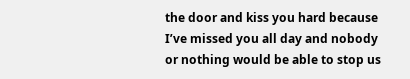the door and kiss you hard because I’ve missed you all day and nobody or nothing would be able to stop us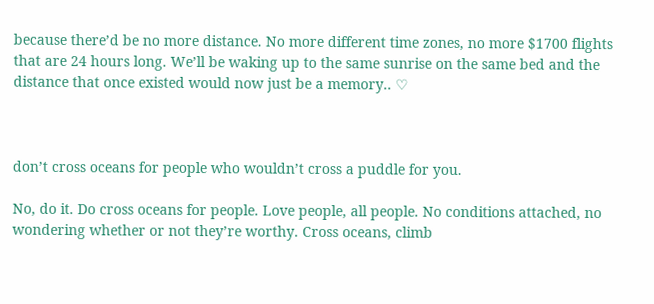because there’d be no more distance. No more different time zones, no more $1700 flights that are 24 hours long. We’ll be waking up to the same sunrise on the same bed and the distance that once existed would now just be a memory.. ♡



don’t cross oceans for people who wouldn’t cross a puddle for you.

No, do it. Do cross oceans for people. Love people, all people. No conditions attached, no wondering whether or not they’re worthy. Cross oceans, climb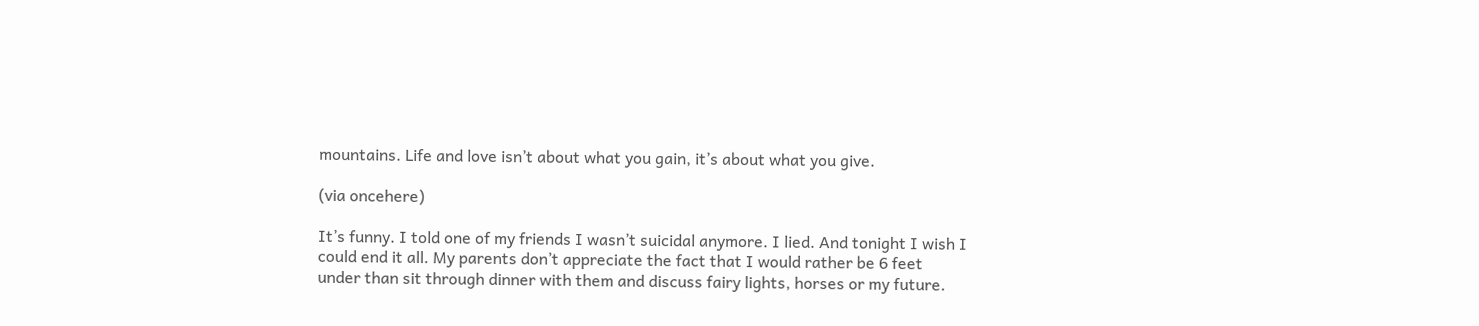mountains. Life and love isn’t about what you gain, it’s about what you give.

(via oncehere)

It’s funny. I told one of my friends I wasn’t suicidal anymore. I lied. And tonight I wish I could end it all. My parents don’t appreciate the fact that I would rather be 6 feet under than sit through dinner with them and discuss fairy lights, horses or my future.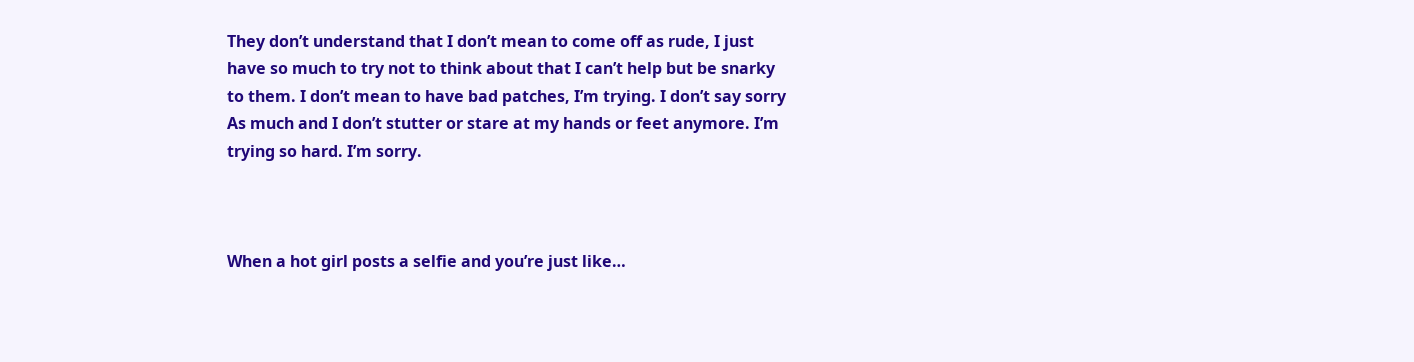They don’t understand that I don’t mean to come off as rude, I just have so much to try not to think about that I can’t help but be snarky to them. I don’t mean to have bad patches, I’m trying. I don’t say sorry As much and I don’t stutter or stare at my hands or feet anymore. I’m trying so hard. I’m sorry.



When a hot girl posts a selfie and you’re just like…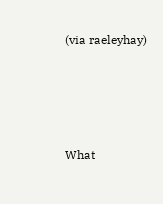(via raeleyhay)







What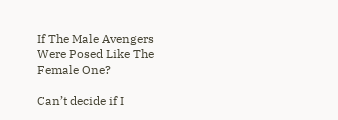If The Male Avengers Were Posed Like The Female One?

Can’t decide if I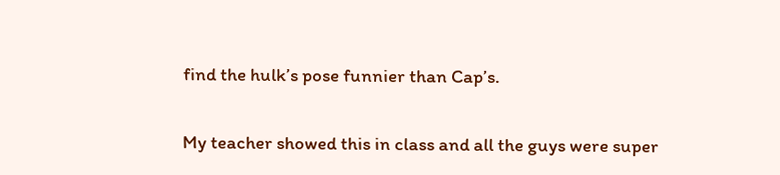find the hulk’s pose funnier than Cap’s.

My teacher showed this in class and all the guys were super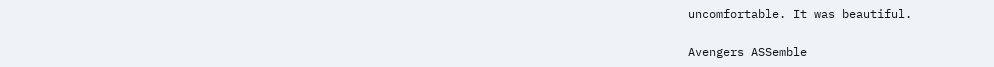uncomfortable. It was beautiful.

Avengers ASSemble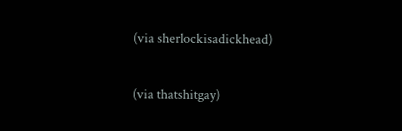(via sherlockisadickhead)

(via thatshitgay)